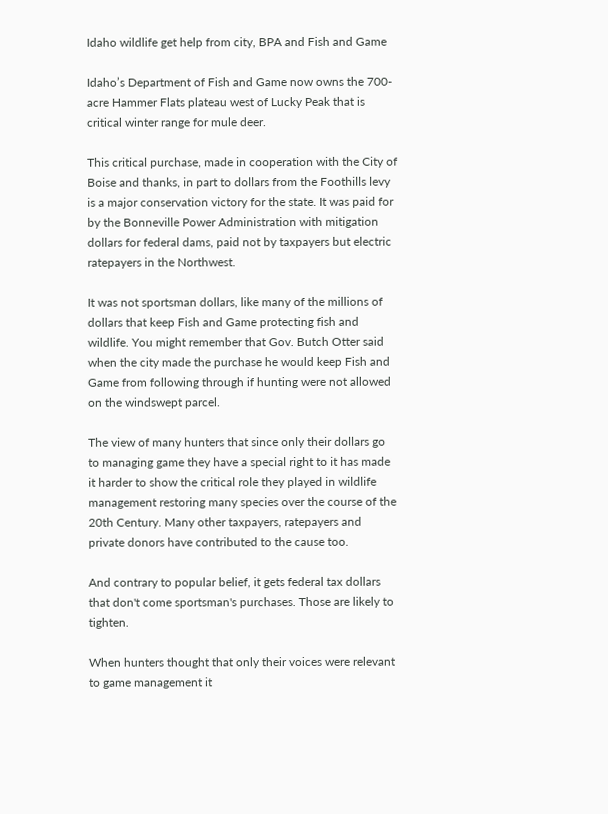Idaho wildlife get help from city, BPA and Fish and Game

Idaho’s Department of Fish and Game now owns the 700-acre Hammer Flats plateau west of Lucky Peak that is critical winter range for mule deer.

This critical purchase, made in cooperation with the City of Boise and thanks, in part to dollars from the Foothills levy is a major conservation victory for the state. It was paid for by the Bonneville Power Administration with mitigation dollars for federal dams, paid not by taxpayers but electric ratepayers in the Northwest.

It was not sportsman dollars, like many of the millions of dollars that keep Fish and Game protecting fish and wildlife. You might remember that Gov. Butch Otter said when the city made the purchase he would keep Fish and Game from following through if hunting were not allowed on the windswept parcel.

The view of many hunters that since only their dollars go to managing game they have a special right to it has made it harder to show the critical role they played in wildlife management restoring many species over the course of the 20th Century. Many other taxpayers, ratepayers and private donors have contributed to the cause too.

And contrary to popular belief, it gets federal tax dollars that don't come sportsman's purchases. Those are likely to tighten.

When hunters thought that only their voices were relevant to game management it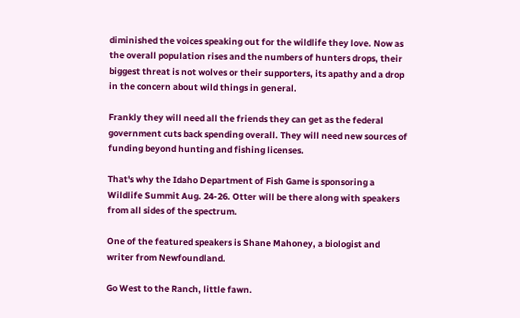diminished the voices speaking out for the wildlife they love. Now as the overall population rises and the numbers of hunters drops, their biggest threat is not wolves or their supporters, its apathy and a drop in the concern about wild things in general.

Frankly they will need all the friends they can get as the federal government cuts back spending overall. They will need new sources of funding beyond hunting and fishing licenses.

That's why the Idaho Department of Fish Game is sponsoring a Wildlife Summit Aug. 24-26. Otter will be there along with speakers from all sides of the spectrum.

One of the featured speakers is Shane Mahoney, a biologist and writer from Newfoundland.

Go West to the Ranch, little fawn.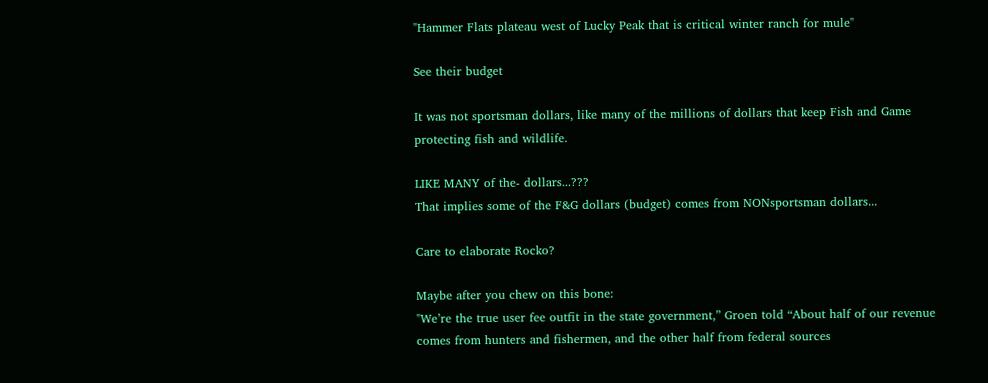"Hammer Flats plateau west of Lucky Peak that is critical winter ranch for mule"

See their budget

It was not sportsman dollars, like many of the millions of dollars that keep Fish and Game protecting fish and wildlife.

LIKE MANY of the- dollars...???
That implies some of the F&G dollars (budget) comes from NONsportsman dollars...

Care to elaborate Rocko?

Maybe after you chew on this bone:
"We’re the true user fee outfit in the state government,” Groen told “About half of our revenue comes from hunters and fishermen, and the other half from federal sources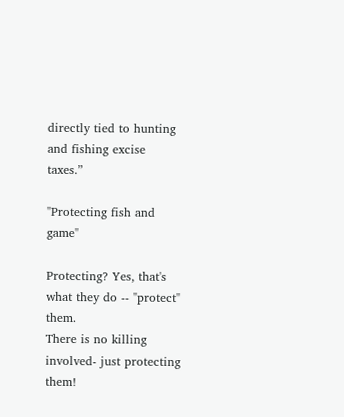directly tied to hunting and fishing excise taxes.”

"Protecting fish and game"

Protecting? Yes, that's what they do -- "protect" them.
There is no killing involved- just protecting them!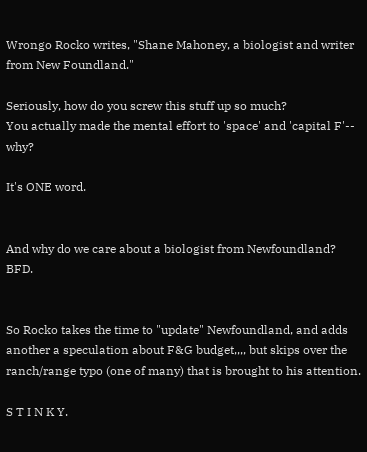Wrongo Rocko writes, "Shane Mahoney, a biologist and writer from New Foundland."

Seriously, how do you screw this stuff up so much?
You actually made the mental effort to 'space' and 'capital F'-- why?

It's ONE word.


And why do we care about a biologist from Newfoundland? BFD.


So Rocko takes the time to "update" Newfoundland, and adds another a speculation about F&G budget,,,, but skips over the ranch/range typo (one of many) that is brought to his attention.

S T I N K Y.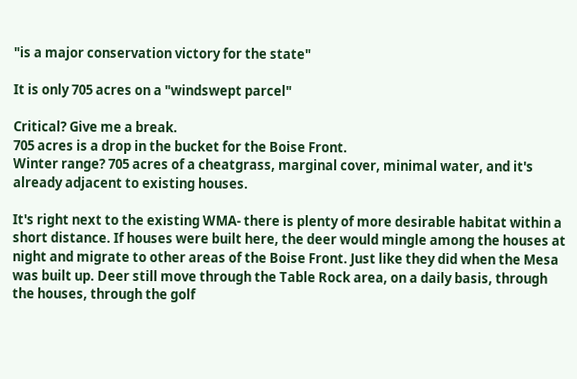"is a major conservation victory for the state"

It is only 705 acres on a "windswept parcel"

Critical? Give me a break.
705 acres is a drop in the bucket for the Boise Front.
Winter range? 705 acres of a cheatgrass, marginal cover, minimal water, and it's already adjacent to existing houses.

It's right next to the existing WMA- there is plenty of more desirable habitat within a short distance. If houses were built here, the deer would mingle among the houses at night and migrate to other areas of the Boise Front. Just like they did when the Mesa was built up. Deer still move through the Table Rock area, on a daily basis, through the houses, through the golf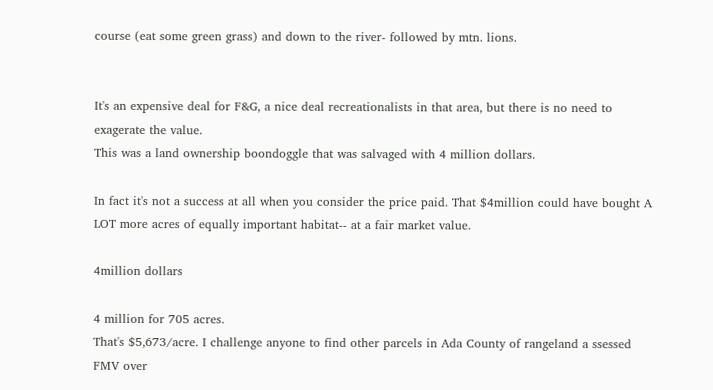course (eat some green grass) and down to the river- followed by mtn. lions.


It's an expensive deal for F&G, a nice deal recreationalists in that area, but there is no need to exagerate the value.
This was a land ownership boondoggle that was salvaged with 4 million dollars.

In fact it's not a success at all when you consider the price paid. That $4million could have bought A LOT more acres of equally important habitat-- at a fair market value.

4million dollars

4 million for 705 acres.
That's $5,673/acre. I challenge anyone to find other parcels in Ada County of rangeland a ssessed FMV over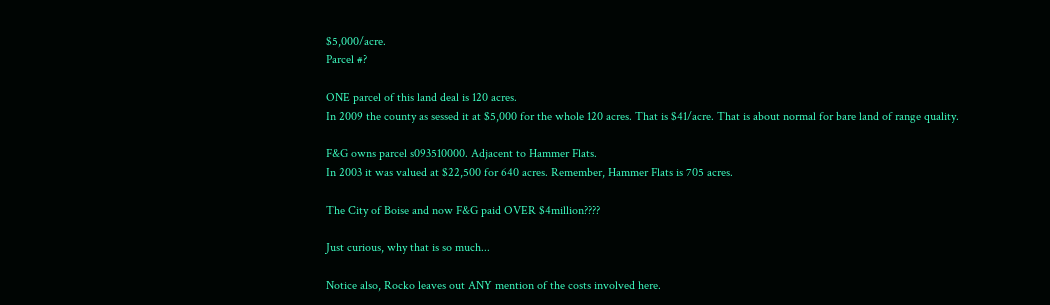$5,000/acre.
Parcel #?

ONE parcel of this land deal is 120 acres.
In 2009 the county as sessed it at $5,000 for the whole 120 acres. That is $41/acre. That is about normal for bare land of range quality.

F&G owns parcel s093510000. Adjacent to Hammer Flats.
In 2003 it was valued at $22,500 for 640 acres. Remember, Hammer Flats is 705 acres.

The City of Boise and now F&G paid OVER $4million????

Just curious, why that is so much...

Notice also, Rocko leaves out ANY mention of the costs involved here.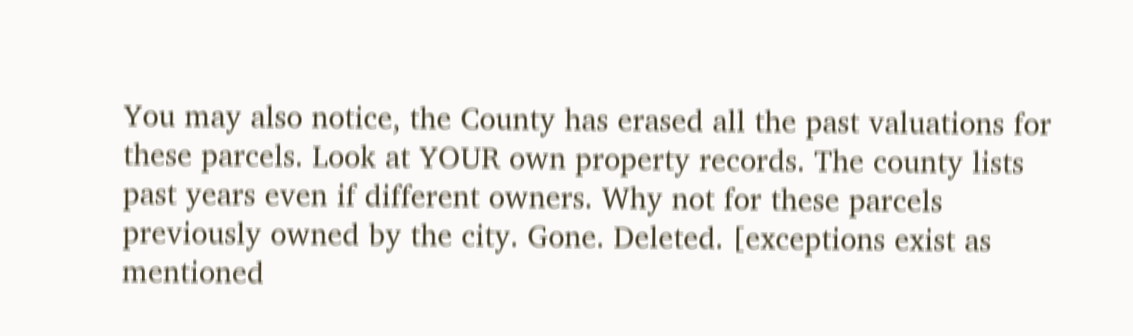You may also notice, the County has erased all the past valuations for these parcels. Look at YOUR own property records. The county lists past years even if different owners. Why not for these parcels previously owned by the city. Gone. Deleted. [exceptions exist as mentioned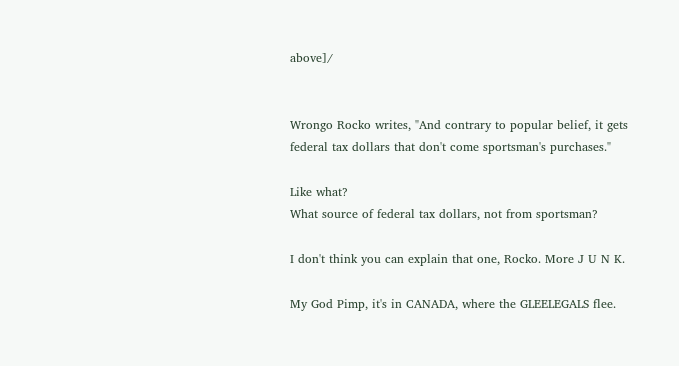above]/


Wrongo Rocko writes, "And contrary to popular belief, it gets federal tax dollars that don't come sportsman's purchases."

Like what?
What source of federal tax dollars, not from sportsman?

I don't think you can explain that one, Rocko. More J U N K.

My God Pimp, it's in CANADA, where the GLEELEGALS flee.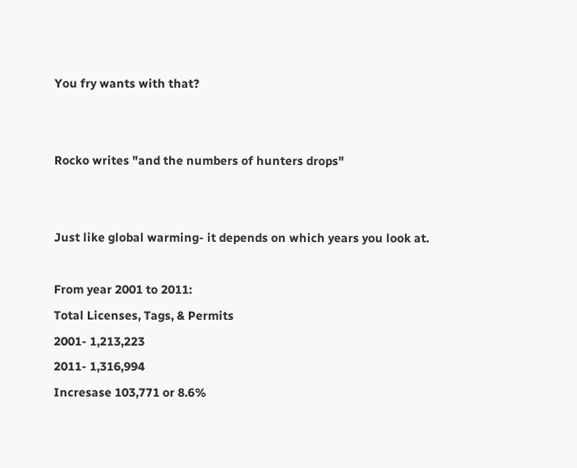You fry wants with that?


Rocko writes "and the numbers of hunters drops"


Just like global warming- it depends on which years you look at.

From year 2001 to 2011:
Total Licenses, Tags, & Permits
2001- 1,213,223
2011- 1,316,994
Incresase 103,771 or 8.6%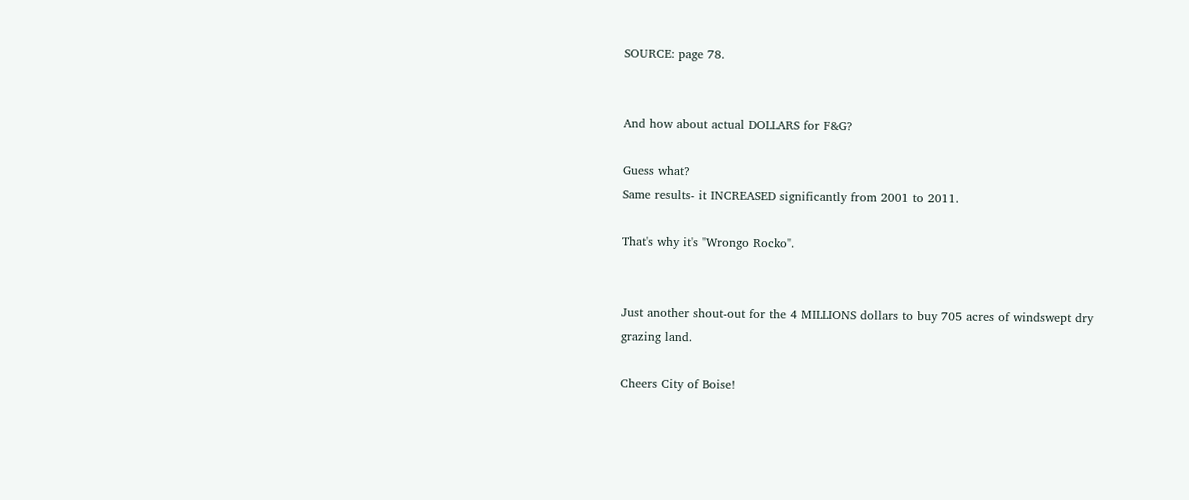SOURCE: page 78.


And how about actual DOLLARS for F&G?

Guess what?
Same results- it INCREASED significantly from 2001 to 2011.

That's why it's "Wrongo Rocko".


Just another shout-out for the 4 MILLIONS dollars to buy 705 acres of windswept dry grazing land.

Cheers City of Boise!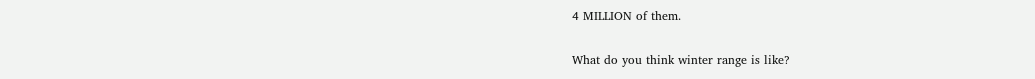4 MILLION of them.

What do you think winter range is like?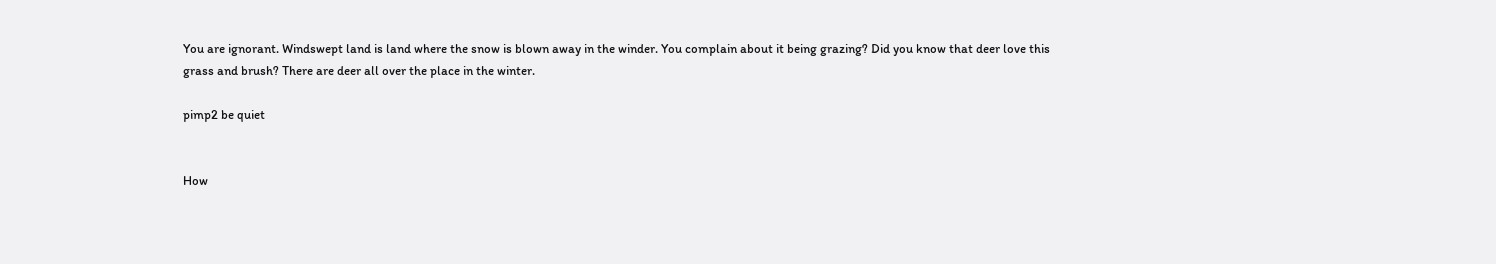You are ignorant. Windswept land is land where the snow is blown away in the winder. You complain about it being grazing? Did you know that deer love this grass and brush? There are deer all over the place in the winter.

pimp2 be quiet


How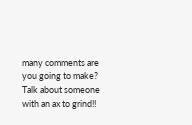many comments are you going to make? Talk about someone with an ax to grind!!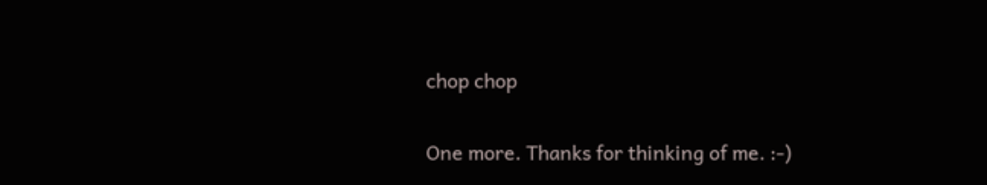chop chop

One more. Thanks for thinking of me. :-)